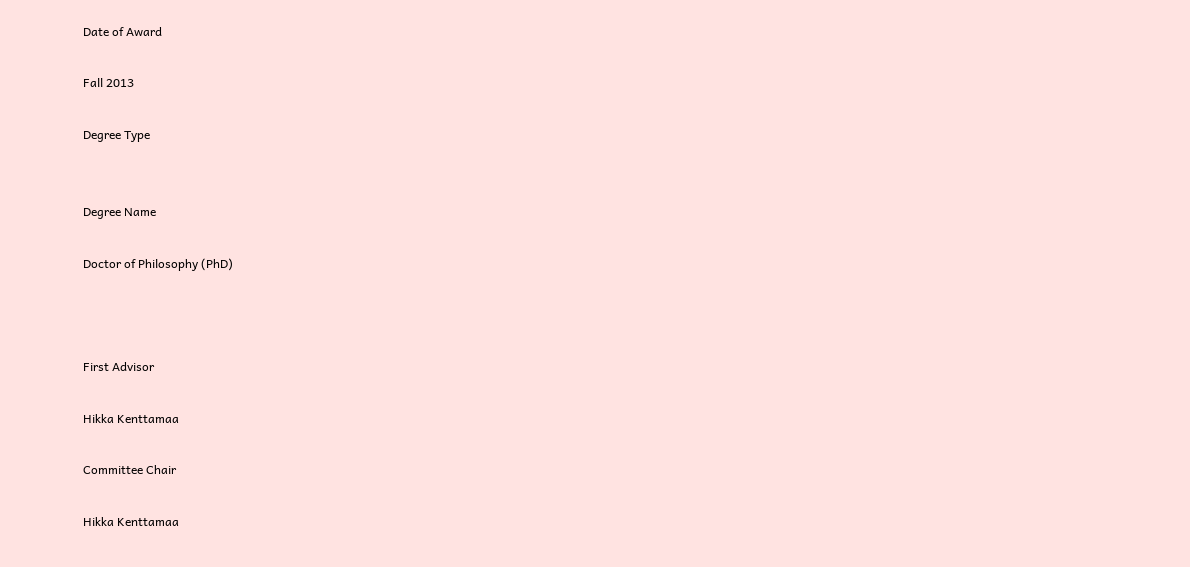Date of Award

Fall 2013

Degree Type


Degree Name

Doctor of Philosophy (PhD)



First Advisor

Hikka Kenttamaa

Committee Chair

Hikka Kenttamaa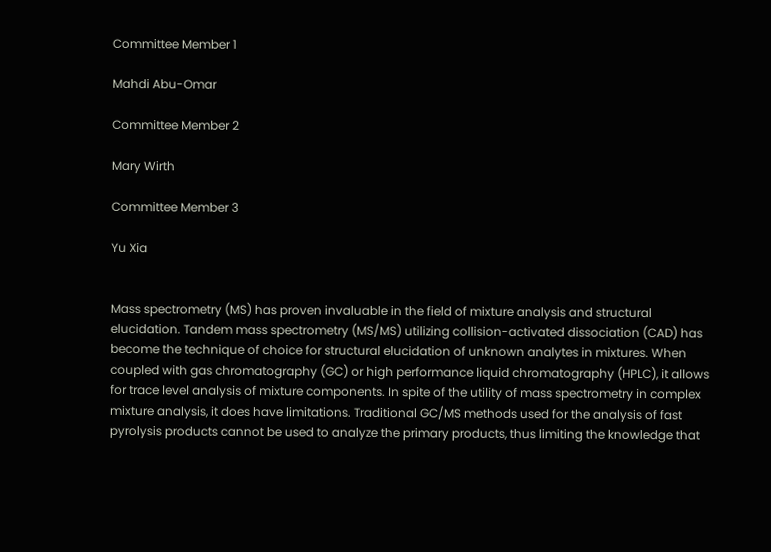Committee Member 1

Mahdi Abu-Omar

Committee Member 2

Mary Wirth

Committee Member 3

Yu Xia


Mass spectrometry (MS) has proven invaluable in the field of mixture analysis and structural elucidation. Tandem mass spectrometry (MS/MS) utilizing collision-activated dissociation (CAD) has become the technique of choice for structural elucidation of unknown analytes in mixtures. When coupled with gas chromatography (GC) or high performance liquid chromatography (HPLC), it allows for trace level analysis of mixture components. In spite of the utility of mass spectrometry in complex mixture analysis, it does have limitations. Traditional GC/MS methods used for the analysis of fast pyrolysis products cannot be used to analyze the primary products, thus limiting the knowledge that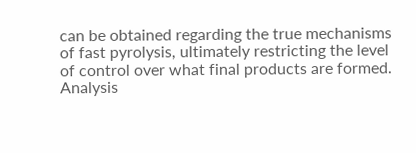can be obtained regarding the true mechanisms of fast pyrolysis, ultimately restricting the level of control over what final products are formed. Analysis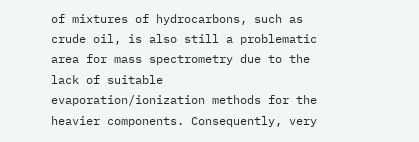of mixtures of hydrocarbons, such as crude oil, is also still a problematic area for mass spectrometry due to the lack of suitable evaporation/ionization methods for the heavier components. Consequently, very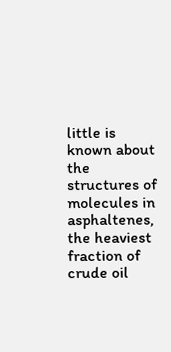little is known about the structures of molecules in asphaltenes, the heaviest fraction of crude oil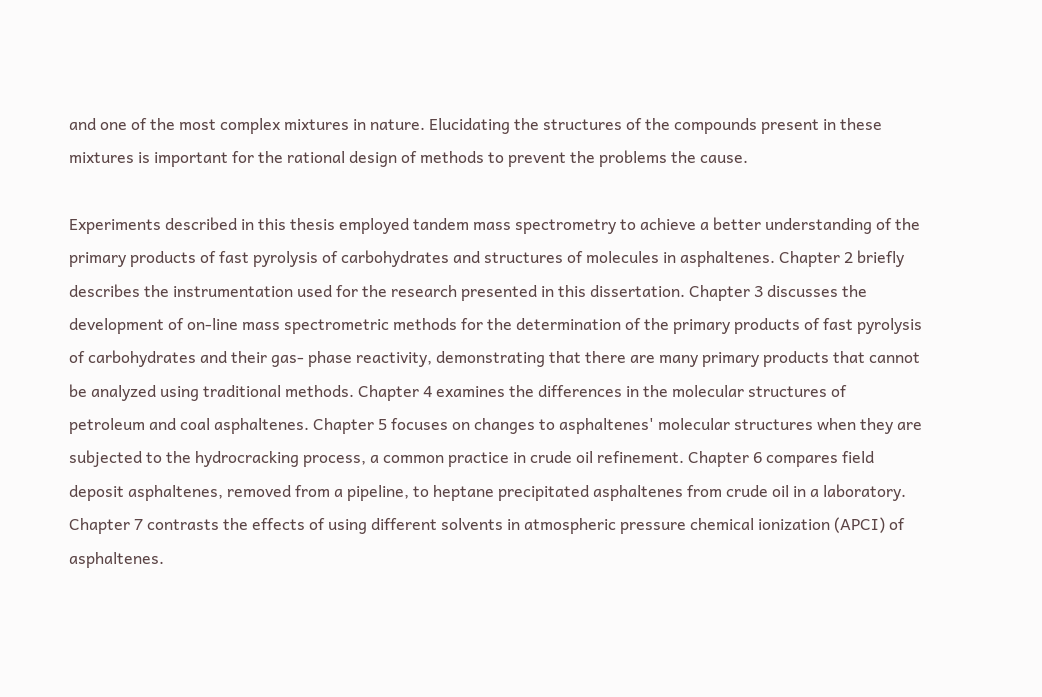and one of the most complex mixtures in nature. Elucidating the structures of the compounds present in these mixtures is important for the rational design of methods to prevent the problems the cause.

Experiments described in this thesis employed tandem mass spectrometry to achieve a better understanding of the primary products of fast pyrolysis of carbohydrates and structures of molecules in asphaltenes. Chapter 2 briefly describes the instrumentation used for the research presented in this dissertation. Chapter 3 discusses the development of on-line mass spectrometric methods for the determination of the primary products of fast pyrolysis of carbohydrates and their gas- phase reactivity, demonstrating that there are many primary products that cannot be analyzed using traditional methods. Chapter 4 examines the differences in the molecular structures of petroleum and coal asphaltenes. Chapter 5 focuses on changes to asphaltenes' molecular structures when they are subjected to the hydrocracking process, a common practice in crude oil refinement. Chapter 6 compares field deposit asphaltenes, removed from a pipeline, to heptane precipitated asphaltenes from crude oil in a laboratory. Chapter 7 contrasts the effects of using different solvents in atmospheric pressure chemical ionization (APCI) of asphaltenes.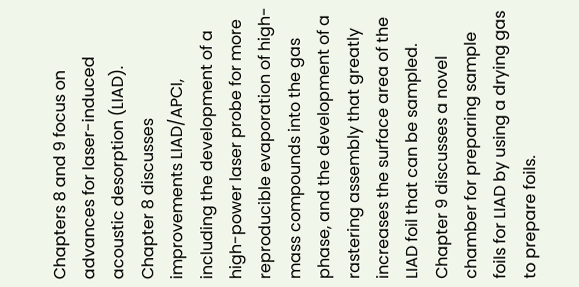Chapters 8 and 9 focus on advances for laser-induced acoustic desorption (LIAD). Chapter 8 discusses improvements LIAD/APCI, including the development of a high-power laser probe for more reproducible evaporation of high-mass compounds into the gas phase, and the development of a rastering assembly that greatly increases the surface area of the LIAD foil that can be sampled. Chapter 9 discusses a novel chamber for preparing sample foils for LIAD by using a drying gas to prepare foils.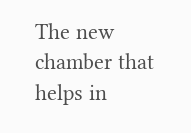The new chamber that helps in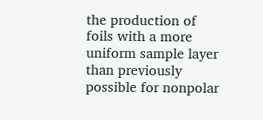the production of foils with a more uniform sample layer than previously possible for nonpolar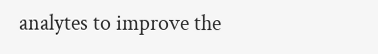analytes to improve the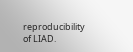reproducibility of LIAD.